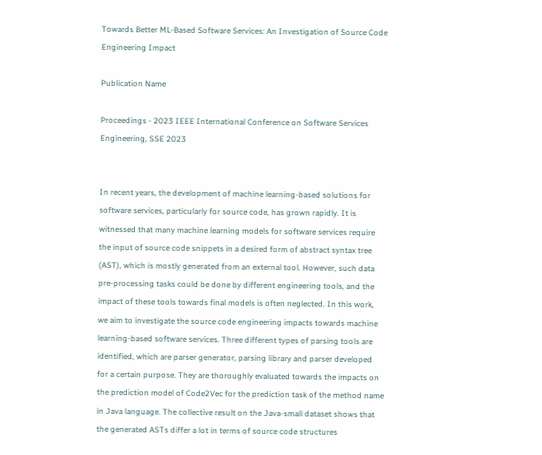Towards Better ML-Based Software Services: An Investigation of Source Code Engineering Impact

Publication Name

Proceedings - 2023 IEEE International Conference on Software Services Engineering, SSE 2023


In recent years, the development of machine learning-based solutions for software services, particularly for source code, has grown rapidly. It is witnessed that many machine learning models for software services require the input of source code snippets in a desired form of abstract syntax tree (AST), which is mostly generated from an external tool. However, such data pre-processing tasks could be done by different engineering tools, and the impact of these tools towards final models is often neglected. In this work, we aim to investigate the source code engineering impacts towards machine learning-based software services. Three different types of parsing tools are identified, which are parser generator, parsing library and parser developed for a certain purpose. They are thoroughly evaluated towards the impacts on the prediction model of Code2Vec for the prediction task of the method name in Java language. The collective result on the Java-small dataset shows that the generated ASTs differ a lot in terms of source code structures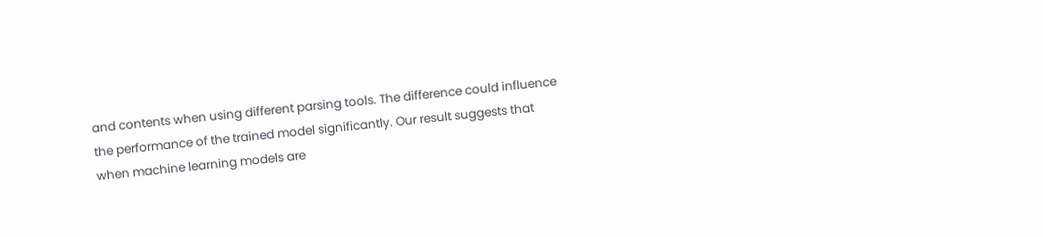and contents when using different parsing tools. The difference could influence the performance of the trained model significantly. Our result suggests that when machine learning models are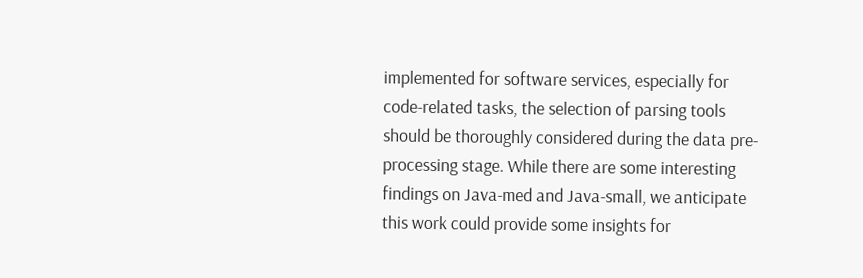implemented for software services, especially for code-related tasks, the selection of parsing tools should be thoroughly considered during the data pre-processing stage. While there are some interesting findings on Java-med and Java-small, we anticipate this work could provide some insights for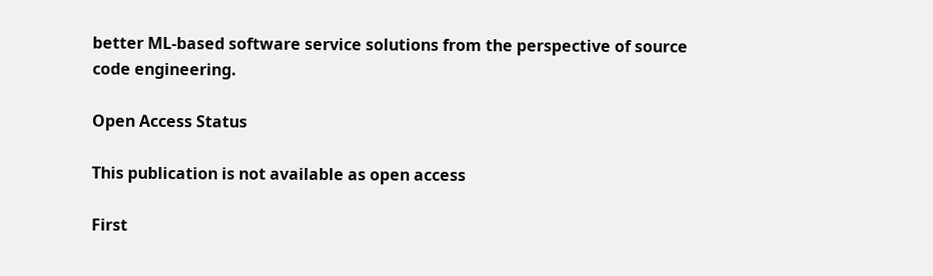better ML-based software service solutions from the perspective of source code engineering.

Open Access Status

This publication is not available as open access

First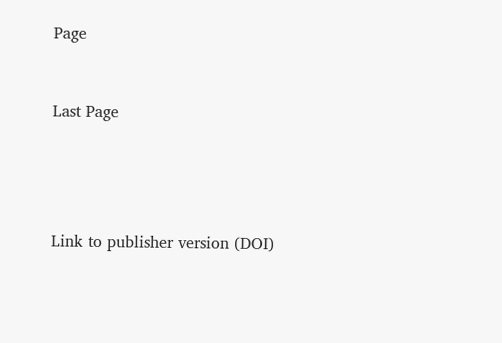Page


Last Page




Link to publisher version (DOI)